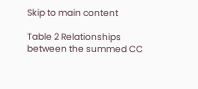Skip to main content

Table 2 Relationships between the summed CC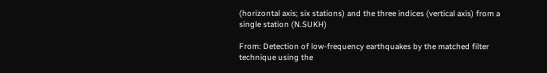(horizontal axis; six stations) and the three indices (vertical axis) from a single station (N.SUKH)

From: Detection of low-frequency earthquakes by the matched filter technique using the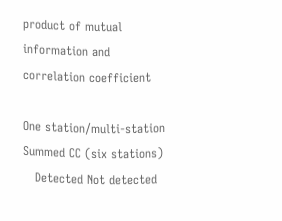product of mutual information and correlation coefficient

One station/multi-station   Summed CC (six stations)
   Detected Not detected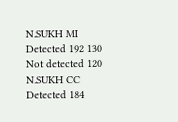N.SUKH MI Detected 192 130
Not detected 120
N.SUKH CC Detected 184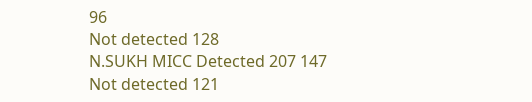96
Not detected 128
N.SUKH MICC Detected 207 147
Not detected 121